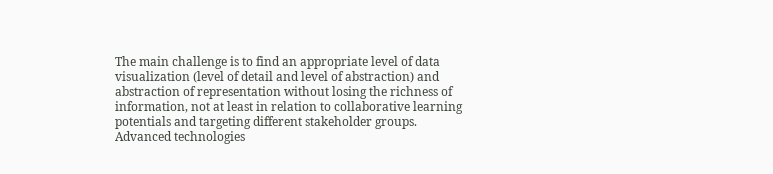The main challenge is to find an appropriate level of data visualization (level of detail and level of abstraction) and abstraction of representation without losing the richness of information, not at least in relation to collaborative learning potentials and targeting different stakeholder groups. Advanced technologies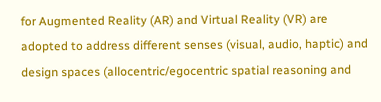for Augmented Reality (AR) and Virtual Reality (VR) are adopted to address different senses (visual, audio, haptic) and design spaces (allocentric/egocentric spatial reasoning and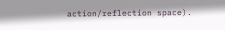action/reflection space).